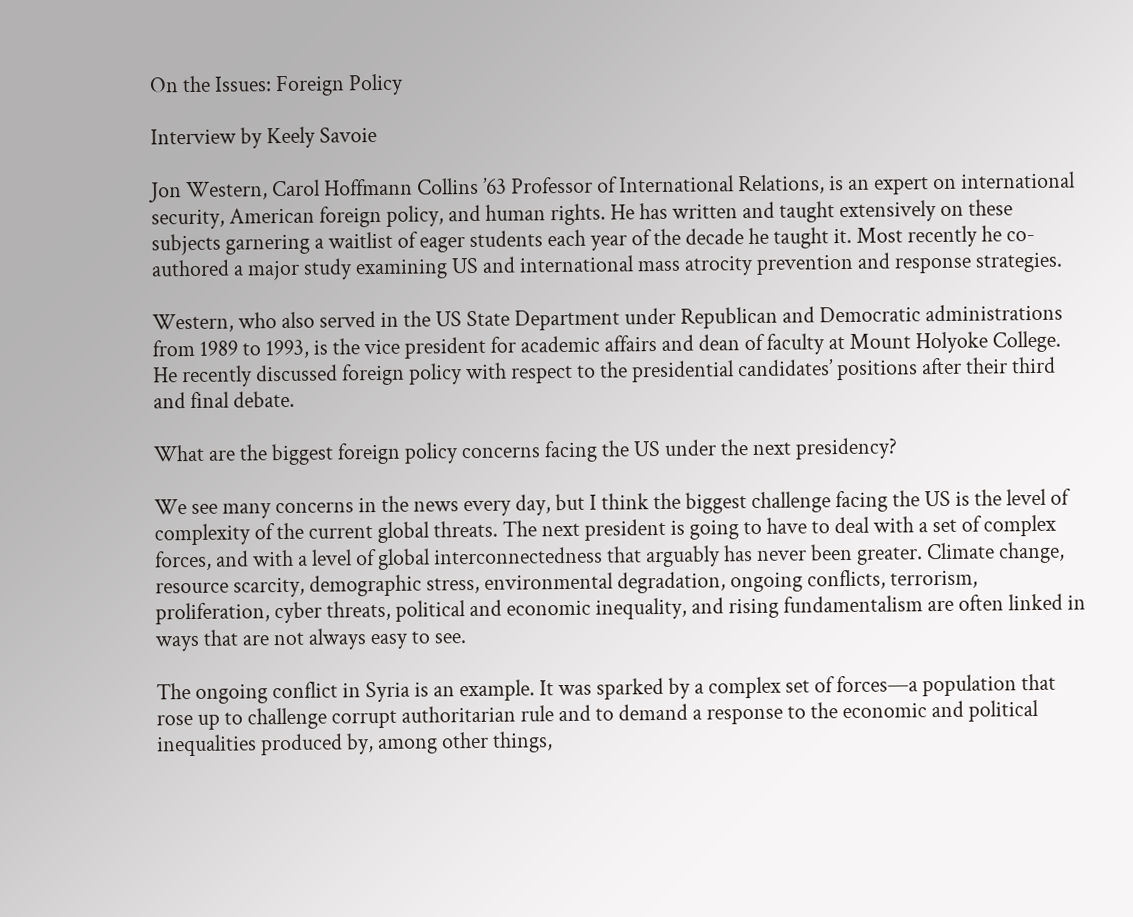On the Issues: Foreign Policy

Interview by Keely Savoie

Jon Western, Carol Hoffmann Collins ’63 Professor of International Relations, is an expert on international security, American foreign policy, and human rights. He has written and taught extensively on these subjects garnering a waitlist of eager students each year of the decade he taught it. Most recently he co-authored a major study examining US and international mass atrocity prevention and response strategies.

Western, who also served in the US State Department under Republican and Democratic administrations from 1989 to 1993, is the vice president for academic affairs and dean of faculty at Mount Holyoke College. He recently discussed foreign policy with respect to the presidential candidates’ positions after their third and final debate.

What are the biggest foreign policy concerns facing the US under the next presidency?

We see many concerns in the news every day, but I think the biggest challenge facing the US is the level of complexity of the current global threats. The next president is going to have to deal with a set of complex forces, and with a level of global interconnectedness that arguably has never been greater. Climate change, resource scarcity, demographic stress, environmental degradation, ongoing conflicts, terrorism, proliferation, cyber threats, political and economic inequality, and rising fundamentalism are often linked in ways that are not always easy to see.

The ongoing conflict in Syria is an example. It was sparked by a complex set of forces—a population that rose up to challenge corrupt authoritarian rule and to demand a response to the economic and political inequalities produced by, among other things,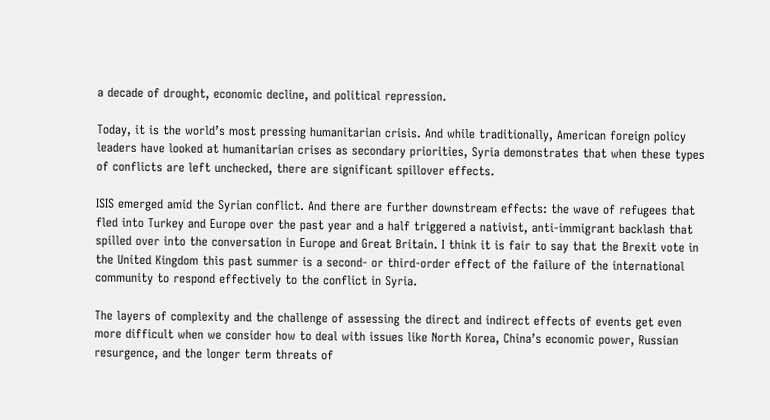a decade of drought, economic decline, and political repression.

Today, it is the world’s most pressing humanitarian crisis. And while traditionally, American foreign policy leaders have looked at humanitarian crises as secondary priorities, Syria demonstrates that when these types of conflicts are left unchecked, there are significant spillover effects.

ISIS emerged amid the Syrian conflict. And there are further downstream effects: the wave of refugees that fled into Turkey and Europe over the past year and a half triggered a nativist, anti-immigrant backlash that spilled over into the conversation in Europe and Great Britain. I think it is fair to say that the Brexit vote in the United Kingdom this past summer is a second- or third-order effect of the failure of the international community to respond effectively to the conflict in Syria.

The layers of complexity and the challenge of assessing the direct and indirect effects of events get even more difficult when we consider how to deal with issues like North Korea, China’s economic power, Russian resurgence, and the longer term threats of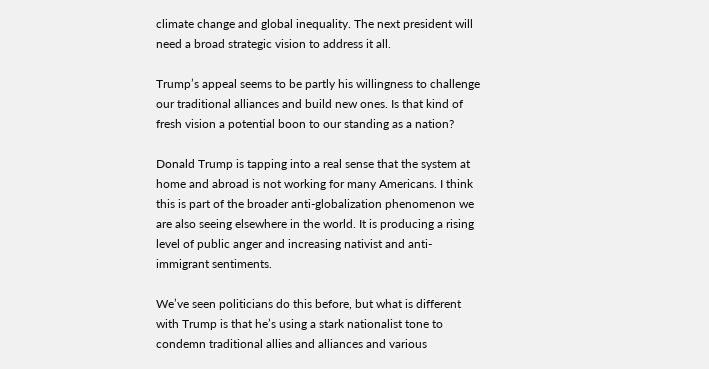climate change and global inequality. The next president will need a broad strategic vision to address it all.

Trump’s appeal seems to be partly his willingness to challenge our traditional alliances and build new ones. Is that kind of fresh vision a potential boon to our standing as a nation?

Donald Trump is tapping into a real sense that the system at home and abroad is not working for many Americans. I think this is part of the broader anti-globalization phenomenon we are also seeing elsewhere in the world. It is producing a rising level of public anger and increasing nativist and anti-immigrant sentiments.

We’ve seen politicians do this before, but what is different with Trump is that he’s using a stark nationalist tone to condemn traditional allies and alliances and various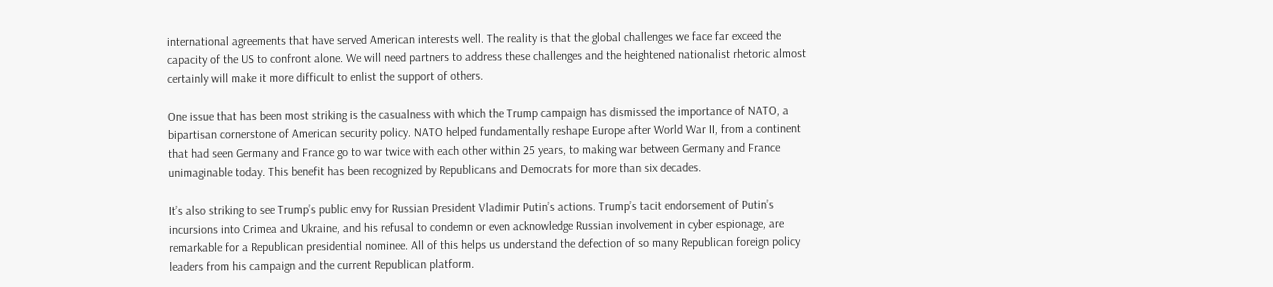international agreements that have served American interests well. The reality is that the global challenges we face far exceed the capacity of the US to confront alone. We will need partners to address these challenges and the heightened nationalist rhetoric almost certainly will make it more difficult to enlist the support of others.

One issue that has been most striking is the casualness with which the Trump campaign has dismissed the importance of NATO, a bipartisan cornerstone of American security policy. NATO helped fundamentally reshape Europe after World War II, from a continent that had seen Germany and France go to war twice with each other within 25 years, to making war between Germany and France unimaginable today. This benefit has been recognized by Republicans and Democrats for more than six decades.

It’s also striking to see Trump’s public envy for Russian President Vladimir Putin’s actions. Trump’s tacit endorsement of Putin’s incursions into Crimea and Ukraine, and his refusal to condemn or even acknowledge Russian involvement in cyber espionage, are remarkable for a Republican presidential nominee. All of this helps us understand the defection of so many Republican foreign policy leaders from his campaign and the current Republican platform.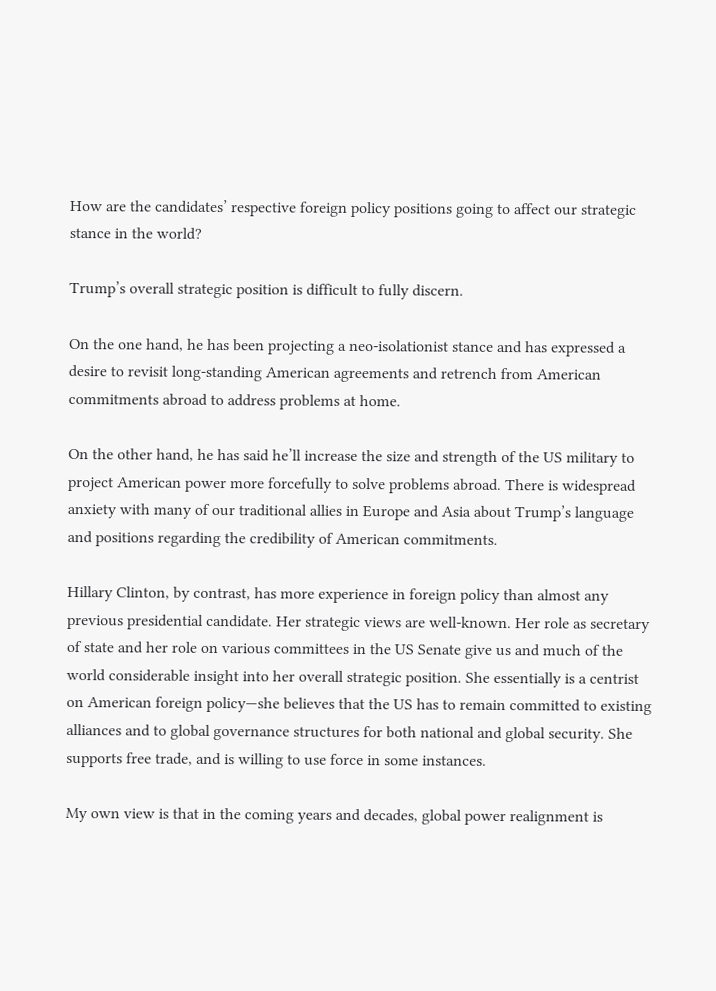How are the candidates’ respective foreign policy positions going to affect our strategic stance in the world?

Trump’s overall strategic position is difficult to fully discern.

On the one hand, he has been projecting a neo-isolationist stance and has expressed a desire to revisit long-standing American agreements and retrench from American commitments abroad to address problems at home.

On the other hand, he has said he’ll increase the size and strength of the US military to project American power more forcefully to solve problems abroad. There is widespread anxiety with many of our traditional allies in Europe and Asia about Trump’s language and positions regarding the credibility of American commitments.

Hillary Clinton, by contrast, has more experience in foreign policy than almost any previous presidential candidate. Her strategic views are well-known. Her role as secretary of state and her role on various committees in the US Senate give us and much of the world considerable insight into her overall strategic position. She essentially is a centrist on American foreign policy—she believes that the US has to remain committed to existing alliances and to global governance structures for both national and global security. She supports free trade, and is willing to use force in some instances.

My own view is that in the coming years and decades, global power realignment is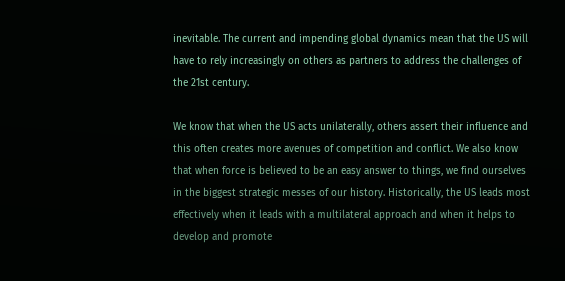inevitable. The current and impending global dynamics mean that the US will have to rely increasingly on others as partners to address the challenges of the 21st century.

We know that when the US acts unilaterally, others assert their influence and this often creates more avenues of competition and conflict. We also know that when force is believed to be an easy answer to things, we find ourselves in the biggest strategic messes of our history. Historically, the US leads most effectively when it leads with a multilateral approach and when it helps to develop and promote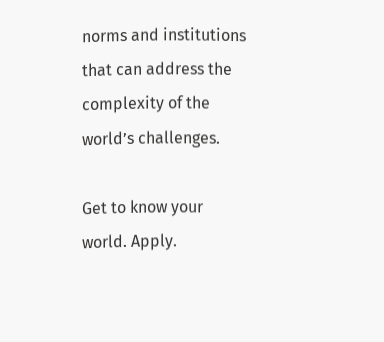norms and institutions that can address the complexity of the world’s challenges.

Get to know your world. Apply.